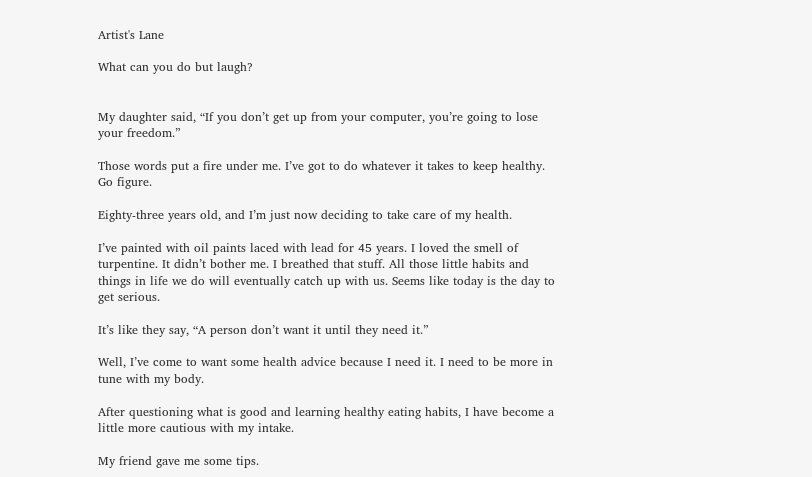Artist's Lane

What can you do but laugh?


My daughter said, “If you don’t get up from your computer, you’re going to lose your freedom.”

Those words put a fire under me. I’ve got to do whatever it takes to keep healthy. Go figure.

Eighty-three years old, and I’m just now deciding to take care of my health.

I’ve painted with oil paints laced with lead for 45 years. I loved the smell of turpentine. It didn’t bother me. I breathed that stuff. All those little habits and things in life we do will eventually catch up with us. Seems like today is the day to get serious.

It’s like they say, “A person don’t want it until they need it.”

Well, I’ve come to want some health advice because I need it. I need to be more in tune with my body.

After questioning what is good and learning healthy eating habits, I have become a little more cautious with my intake.

My friend gave me some tips.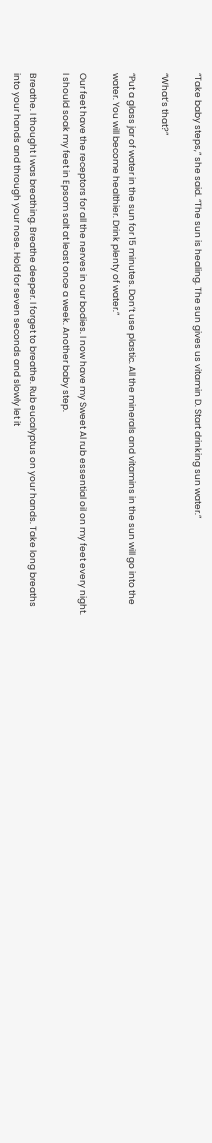“Take baby steps,” she said. “The sun is healing. The sun gives us vitamin D. Start drinking sun water.”

“What’s that?”

“Put a glass jar of water in the sun for 15 minutes. Don’t use plastic. All the minerals and vitamins in the sun will go into the water. You will become healthier. Drink plenty of water.”

Our feet have the receptors for all the nerves in our bodies. I now have my Sweet Al rub essential oil on my feet every night. I should soak my feet in Epsom salt at least once a week. Another baby step.

Breathe. I thought I was breathing. Breathe deeper. I forget to breathe. Rub eucalyptus on your hands. Take long breaths into your hands and through your nose. Hold for seven seconds and slowly let it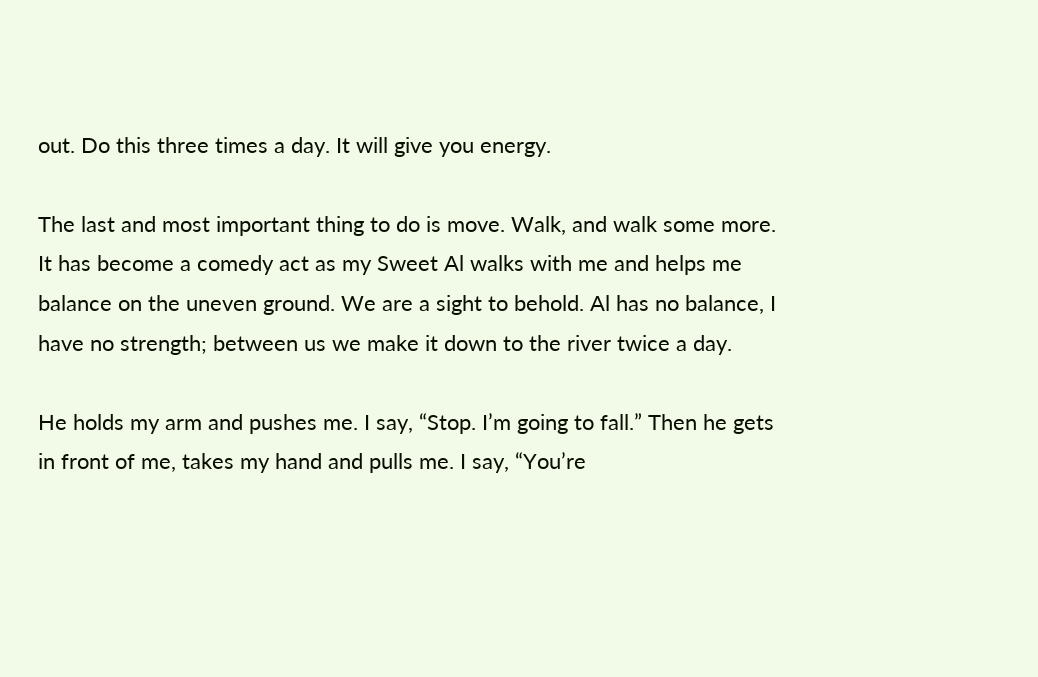out. Do this three times a day. It will give you energy.

The last and most important thing to do is move. Walk, and walk some more. It has become a comedy act as my Sweet Al walks with me and helps me balance on the uneven ground. We are a sight to behold. Al has no balance, I have no strength; between us we make it down to the river twice a day.

He holds my arm and pushes me. I say, “Stop. I’m going to fall.” Then he gets in front of me, takes my hand and pulls me. I say, “You’re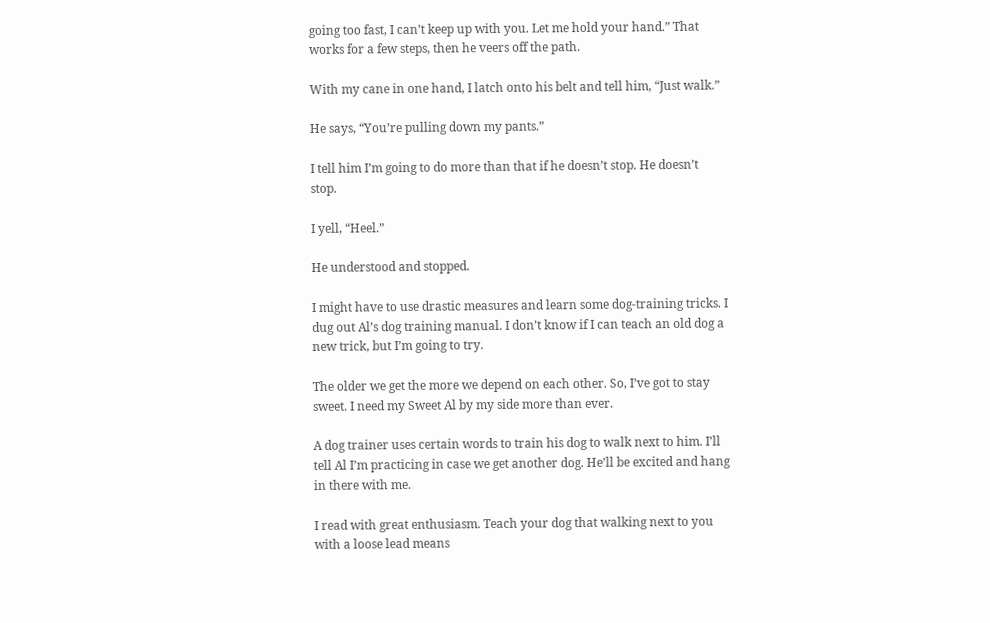going too fast, I can’t keep up with you. Let me hold your hand.” That works for a few steps, then he veers off the path.

With my cane in one hand, I latch onto his belt and tell him, “Just walk.”

He says, “You’re pulling down my pants.”

I tell him I’m going to do more than that if he doesn’t stop. He doesn’t stop.

I yell, “Heel.”

He understood and stopped.

I might have to use drastic measures and learn some dog-training tricks. I dug out Al’s dog training manual. I don’t know if I can teach an old dog a new trick, but I’m going to try.

The older we get the more we depend on each other. So, I’ve got to stay sweet. I need my Sweet Al by my side more than ever.

A dog trainer uses certain words to train his dog to walk next to him. I’ll tell Al I’m practicing in case we get another dog. He’ll be excited and hang in there with me.

I read with great enthusiasm. Teach your dog that walking next to you with a loose lead means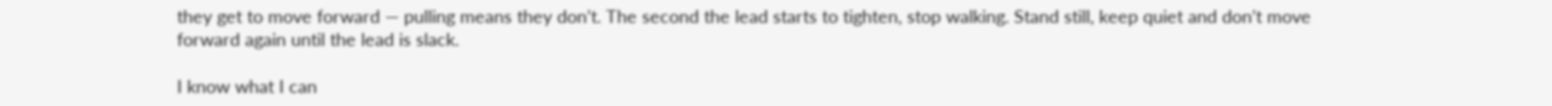they get to move forward — pulling means they don’t. The second the lead starts to tighten, stop walking. Stand still, keep quiet and don’t move forward again until the lead is slack.

I know what I can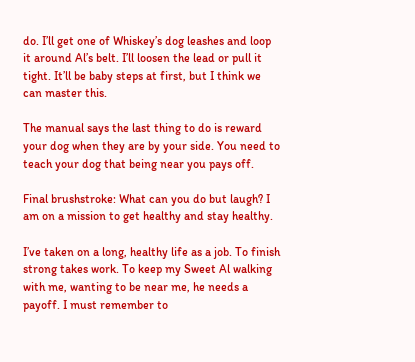do. I’ll get one of Whiskey’s dog leashes and loop it around Al’s belt. I’ll loosen the lead or pull it tight. It’ll be baby steps at first, but I think we can master this.

The manual says the last thing to do is reward your dog when they are by your side. You need to teach your dog that being near you pays off.

Final brushstroke: What can you do but laugh? I am on a mission to get healthy and stay healthy.

I’ve taken on a long, healthy life as a job. To finish strong takes work. To keep my Sweet Al walking with me, wanting to be near me, he needs a payoff. I must remember to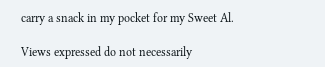carry a snack in my pocket for my Sweet Al.

Views expressed do not necessarily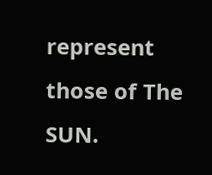represent those of The SUN.